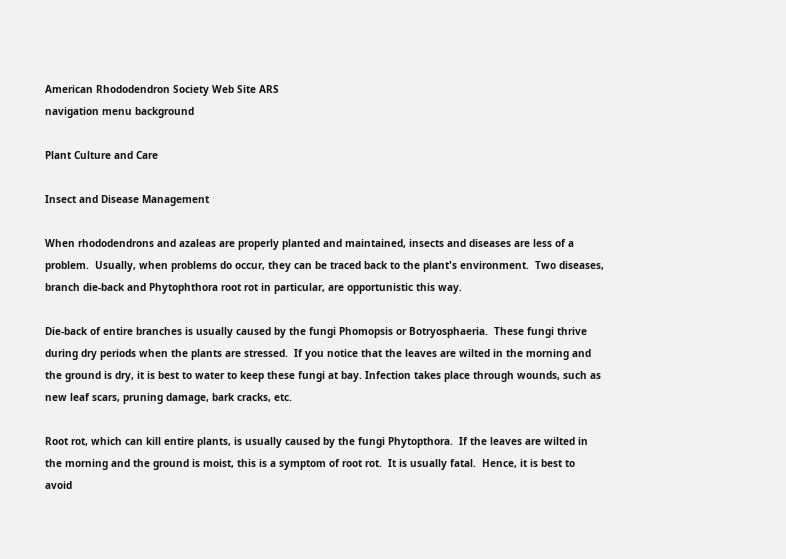American Rhododendron Society Web Site ARS
navigation menu background

Plant Culture and Care

Insect and Disease Management

When rhododendrons and azaleas are properly planted and maintained, insects and diseases are less of a problem.  Usually, when problems do occur, they can be traced back to the plant's environment.  Two diseases, branch die-back and Phytophthora root rot in particular, are opportunistic this way.

Die-back of entire branches is usually caused by the fungi Phomopsis or Botryosphaeria.  These fungi thrive during dry periods when the plants are stressed.  If you notice that the leaves are wilted in the morning and the ground is dry, it is best to water to keep these fungi at bay. Infection takes place through wounds, such as new leaf scars, pruning damage, bark cracks, etc.

Root rot, which can kill entire plants, is usually caused by the fungi Phytopthora.  If the leaves are wilted in the morning and the ground is moist, this is a symptom of root rot.  It is usually fatal.  Hence, it is best to avoid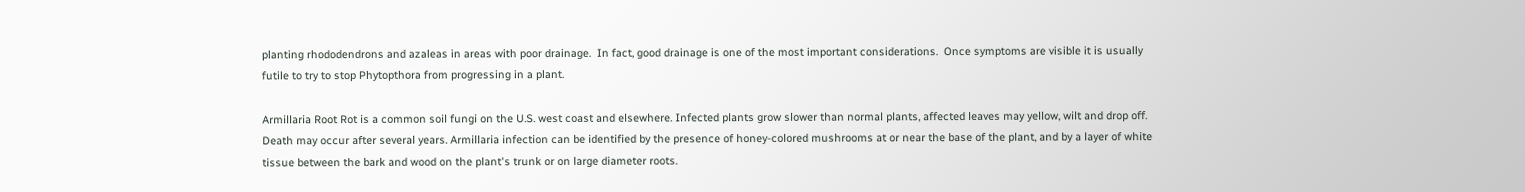planting rhododendrons and azaleas in areas with poor drainage.  In fact, good drainage is one of the most important considerations.  Once symptoms are visible it is usually futile to try to stop Phytopthora from progressing in a plant.

Armillaria Root Rot is a common soil fungi on the U.S. west coast and elsewhere. Infected plants grow slower than normal plants, affected leaves may yellow, wilt and drop off. Death may occur after several years. Armillaria infection can be identified by the presence of honey-colored mushrooms at or near the base of the plant, and by a layer of white tissue between the bark and wood on the plant's trunk or on large diameter roots.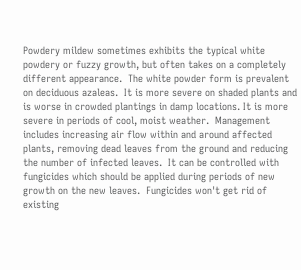Powdery mildew sometimes exhibits the typical white powdery or fuzzy growth, but often takes on a completely different appearance.  The white powder form is prevalent on deciduous azaleas.  It is more severe on shaded plants and is worse in crowded plantings in damp locations. It is more severe in periods of cool, moist weather.  Management includes increasing air flow within and around affected plants, removing dead leaves from the ground and reducing the number of infected leaves.  It can be controlled with fungicides which should be applied during periods of new growth on the new leaves.  Fungicides won't get rid of existing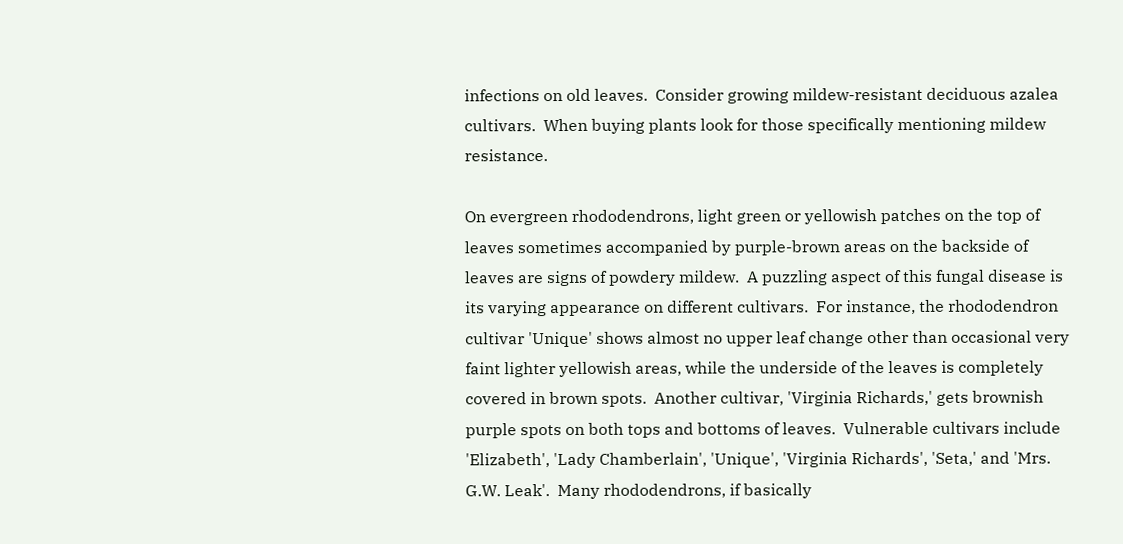infections on old leaves.  Consider growing mildew-resistant deciduous azalea cultivars.  When buying plants look for those specifically mentioning mildew resistance.

On evergreen rhododendrons, light green or yellowish patches on the top of leaves sometimes accompanied by purple-brown areas on the backside of leaves are signs of powdery mildew.  A puzzling aspect of this fungal disease is its varying appearance on different cultivars.  For instance, the rhododendron cultivar 'Unique' shows almost no upper leaf change other than occasional very faint lighter yellowish areas, while the underside of the leaves is completely covered in brown spots.  Another cultivar, 'Virginia Richards,' gets brownish purple spots on both tops and bottoms of leaves.  Vulnerable cultivars include 'Elizabeth', 'Lady Chamberlain', 'Unique', 'Virginia Richards', 'Seta,' and 'Mrs. G.W. Leak'.  Many rhododendrons, if basically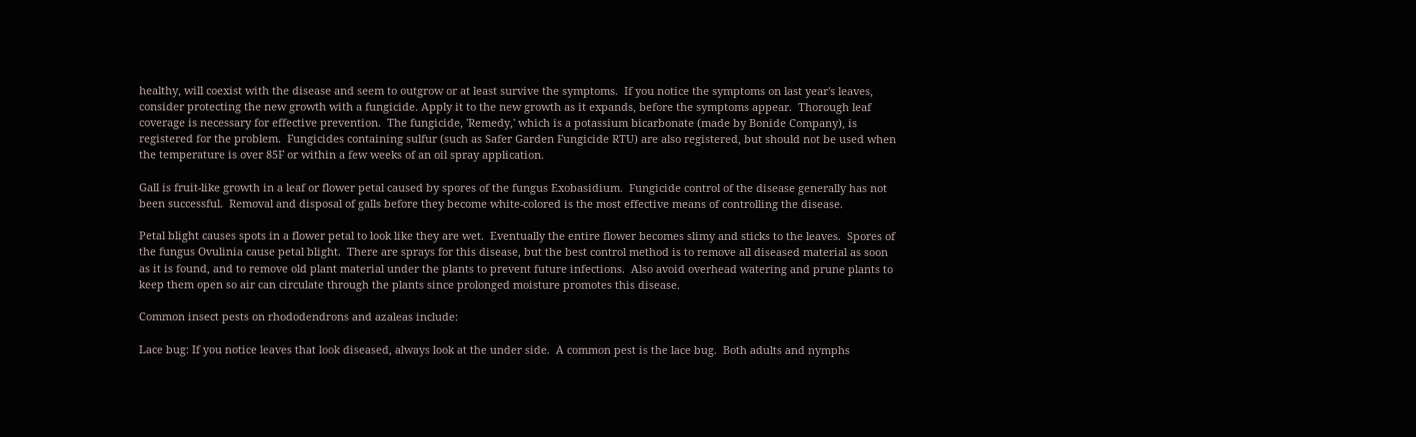healthy, will coexist with the disease and seem to outgrow or at least survive the symptoms.  If you notice the symptoms on last year's leaves, consider protecting the new growth with a fungicide. Apply it to the new growth as it expands, before the symptoms appear.  Thorough leaf coverage is necessary for effective prevention.  The fungicide, 'Remedy,' which is a potassium bicarbonate (made by Bonide Company), is registered for the problem.  Fungicides containing sulfur (such as Safer Garden Fungicide RTU) are also registered, but should not be used when the temperature is over 85F or within a few weeks of an oil spray application.

Gall is fruit-like growth in a leaf or flower petal caused by spores of the fungus Exobasidium.  Fungicide control of the disease generally has not been successful.  Removal and disposal of galls before they become white-colored is the most effective means of controlling the disease.

Petal blight causes spots in a flower petal to look like they are wet.  Eventually the entire flower becomes slimy and sticks to the leaves.  Spores of the fungus Ovulinia cause petal blight.  There are sprays for this disease, but the best control method is to remove all diseased material as soon as it is found, and to remove old plant material under the plants to prevent future infections.  Also avoid overhead watering and prune plants to keep them open so air can circulate through the plants since prolonged moisture promotes this disease.

Common insect pests on rhododendrons and azaleas include:

Lace bug: If you notice leaves that look diseased, always look at the under side.  A common pest is the lace bug.  Both adults and nymphs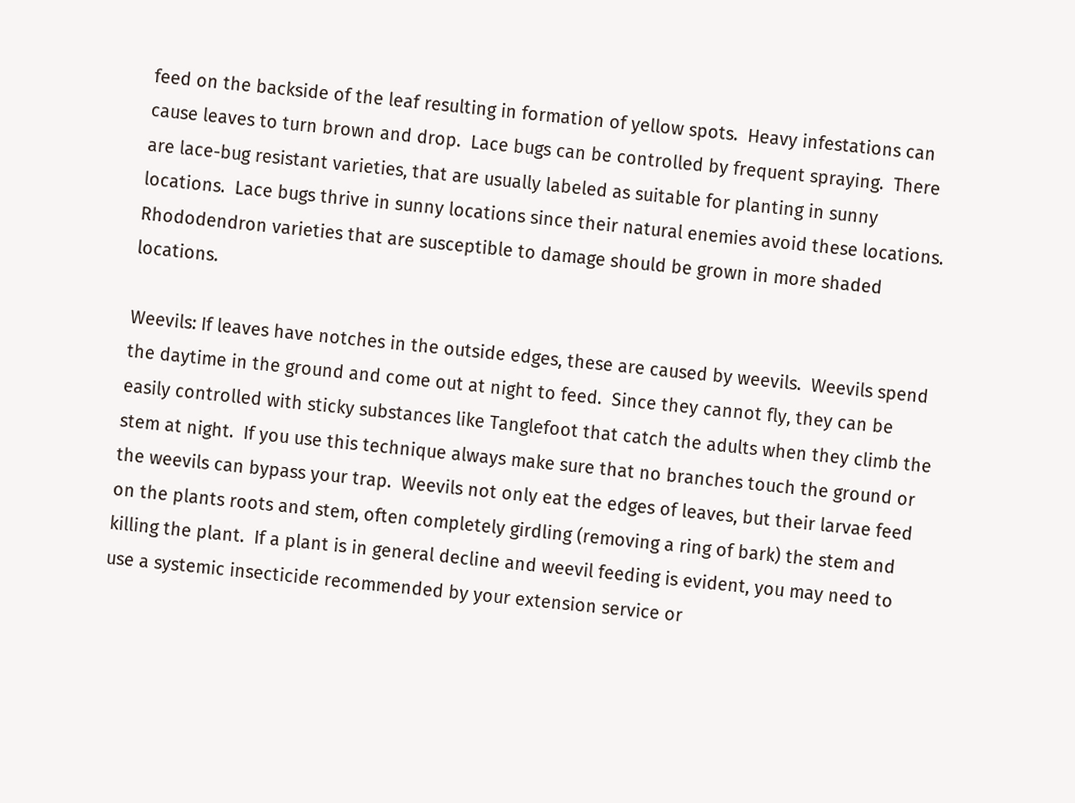feed on the backside of the leaf resulting in formation of yellow spots.  Heavy infestations can cause leaves to turn brown and drop.  Lace bugs can be controlled by frequent spraying.  There are lace-bug resistant varieties, that are usually labeled as suitable for planting in sunny locations.  Lace bugs thrive in sunny locations since their natural enemies avoid these locations.  Rhododendron varieties that are susceptible to damage should be grown in more shaded locations.

Weevils: If leaves have notches in the outside edges, these are caused by weevils.  Weevils spend the daytime in the ground and come out at night to feed.  Since they cannot fly, they can be easily controlled with sticky substances like Tanglefoot that catch the adults when they climb the stem at night.  If you use this technique always make sure that no branches touch the ground or the weevils can bypass your trap.  Weevils not only eat the edges of leaves, but their larvae feed on the plants roots and stem, often completely girdling (removing a ring of bark) the stem and killing the plant.  If a plant is in general decline and weevil feeding is evident, you may need to use a systemic insecticide recommended by your extension service or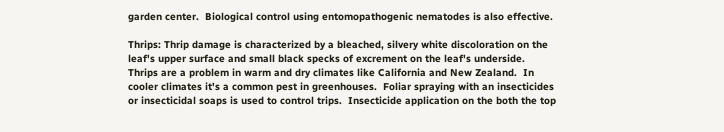garden center.  Biological control using entomopathogenic nematodes is also effective.

Thrips: Thrip damage is characterized by a bleached, silvery white discoloration on the leaf's upper surface and small black specks of excrement on the leaf's underside.  Thrips are a problem in warm and dry climates like California and New Zealand.  In cooler climates it's a common pest in greenhouses.  Foliar spraying with an insecticides or insecticidal soaps is used to control trips.  Insecticide application on the both the top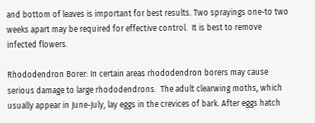and bottom of leaves is important for best results. Two sprayings one-to two weeks apart may be required for effective control.  It is best to remove infected flowers.

Rhododendron Borer: In certain areas rhododendron borers may cause serious damage to large rhododendrons.  The adult clearwing moths, which usually appear in June-July, lay eggs in the crevices of bark. After eggs hatch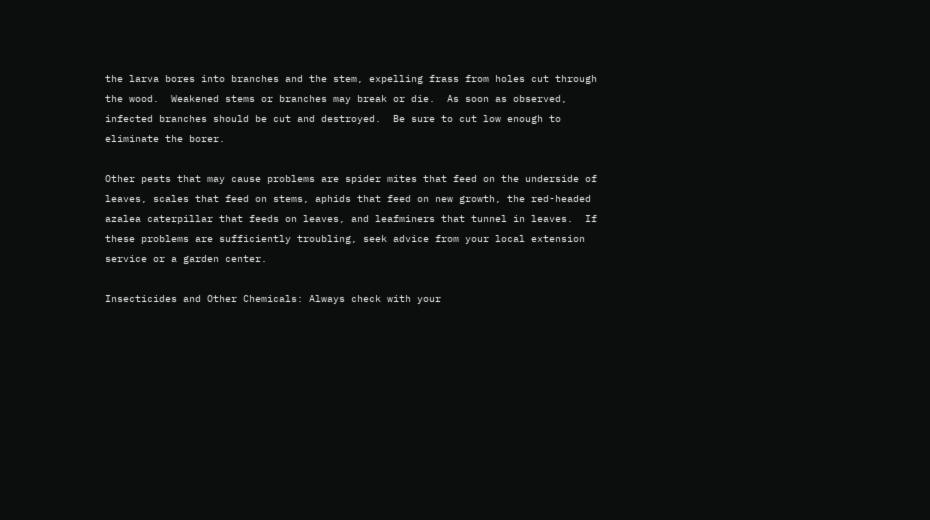the larva bores into branches and the stem, expelling frass from holes cut through the wood.  Weakened stems or branches may break or die.  As soon as observed, infected branches should be cut and destroyed.  Be sure to cut low enough to eliminate the borer.

Other pests that may cause problems are spider mites that feed on the underside of leaves, scales that feed on stems, aphids that feed on new growth, the red-headed azalea caterpillar that feeds on leaves, and leafminers that tunnel in leaves.  If these problems are sufficiently troubling, seek advice from your local extension service or a garden center.

Insecticides and Other Chemicals: Always check with your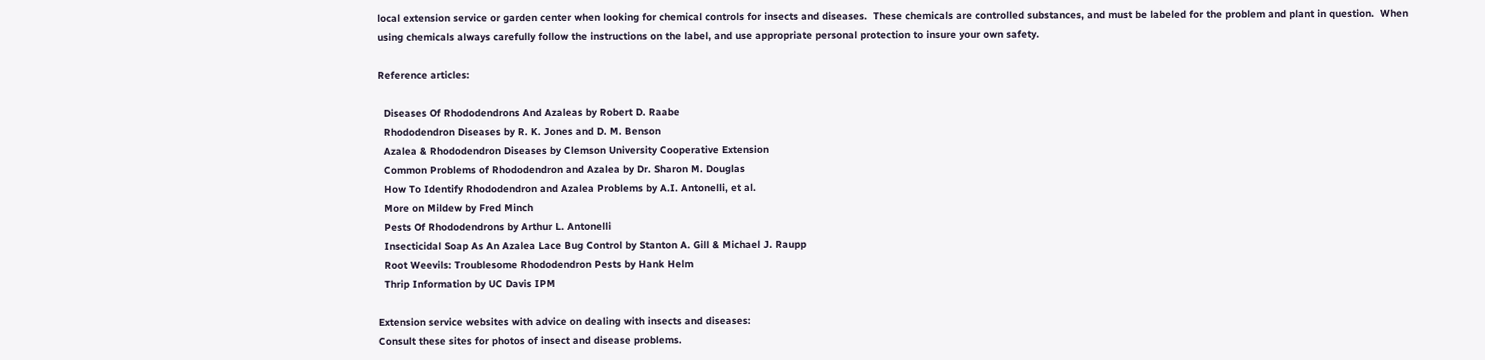local extension service or garden center when looking for chemical controls for insects and diseases.  These chemicals are controlled substances, and must be labeled for the problem and plant in question.  When using chemicals always carefully follow the instructions on the label, and use appropriate personal protection to insure your own safety.

Reference articles:

  Diseases Of Rhododendrons And Azaleas by Robert D. Raabe
  Rhododendron Diseases by R. K. Jones and D. M. Benson
  Azalea & Rhododendron Diseases by Clemson University Cooperative Extension
  Common Problems of Rhododendron and Azalea by Dr. Sharon M. Douglas
  How To Identify Rhododendron and Azalea Problems by A.I. Antonelli, et al.
  More on Mildew by Fred Minch
  Pests Of Rhododendrons by Arthur L. Antonelli
  Insecticidal Soap As An Azalea Lace Bug Control by Stanton A. Gill & Michael J. Raupp
  Root Weevils: Troublesome Rhododendron Pests by Hank Helm
  Thrip Information by UC Davis IPM

Extension service websites with advice on dealing with insects and diseases:
Consult these sites for photos of insect and disease problems.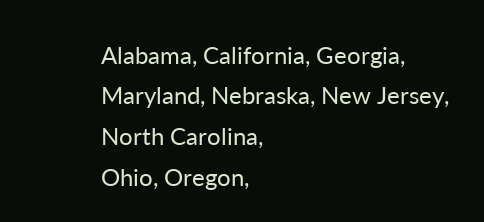Alabama, California, Georgia, Maryland, Nebraska, New Jersey, North Carolina,
Ohio, Oregon,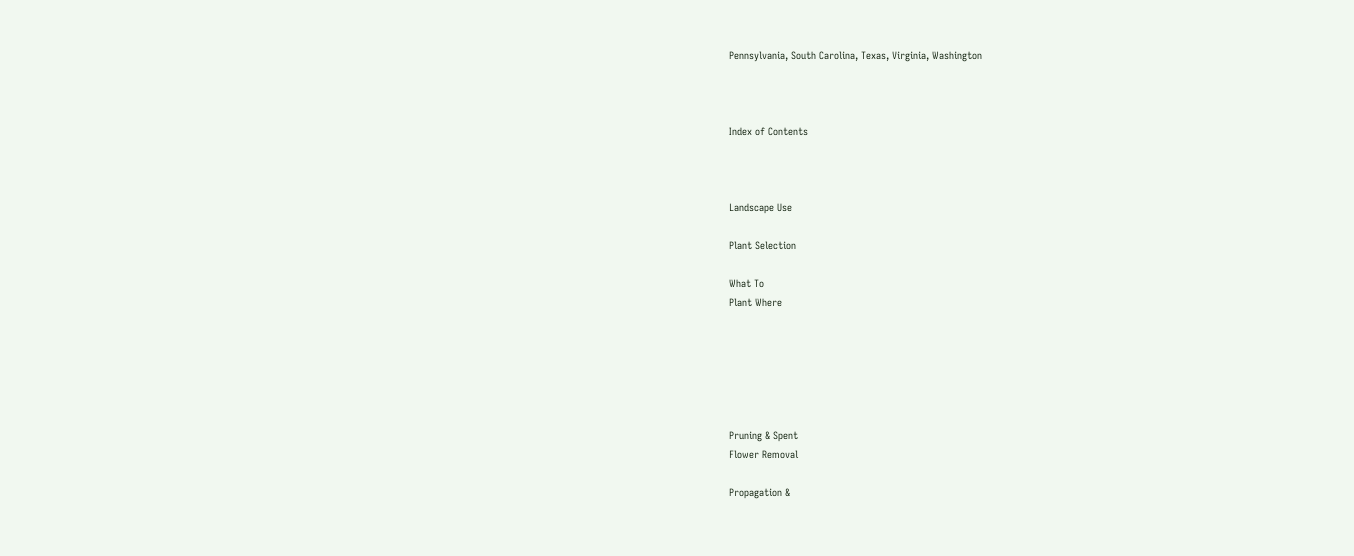Pennsylvania, South Carolina, Texas, Virginia, Washington



Index of Contents



Landscape Use

Plant Selection

What To
Plant Where






Pruning & Spent
Flower Removal

Propagation &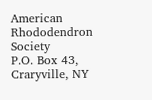American Rhododendron Society
P.O. Box 43, Craryville, NY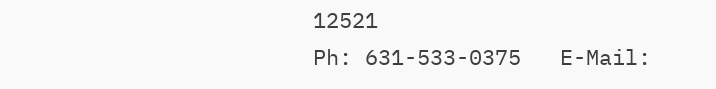12521
Ph: 631-533-0375   E-Mail: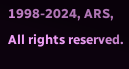1998-2024, ARS, All rights reserved.